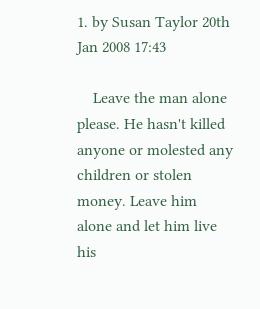1. by Susan Taylor 20th Jan 2008 17:43

    Leave the man alone please. He hasn't killed anyone or molested any children or stolen money. Leave him alone and let him live his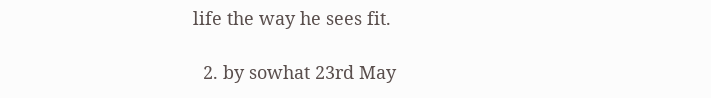life the way he sees fit.

  2. by sowhat 23rd May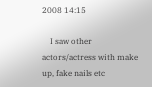2008 14:15

    I saw other actors/actress with make up, fake nails etc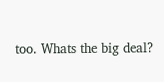too. Whats the big deal?